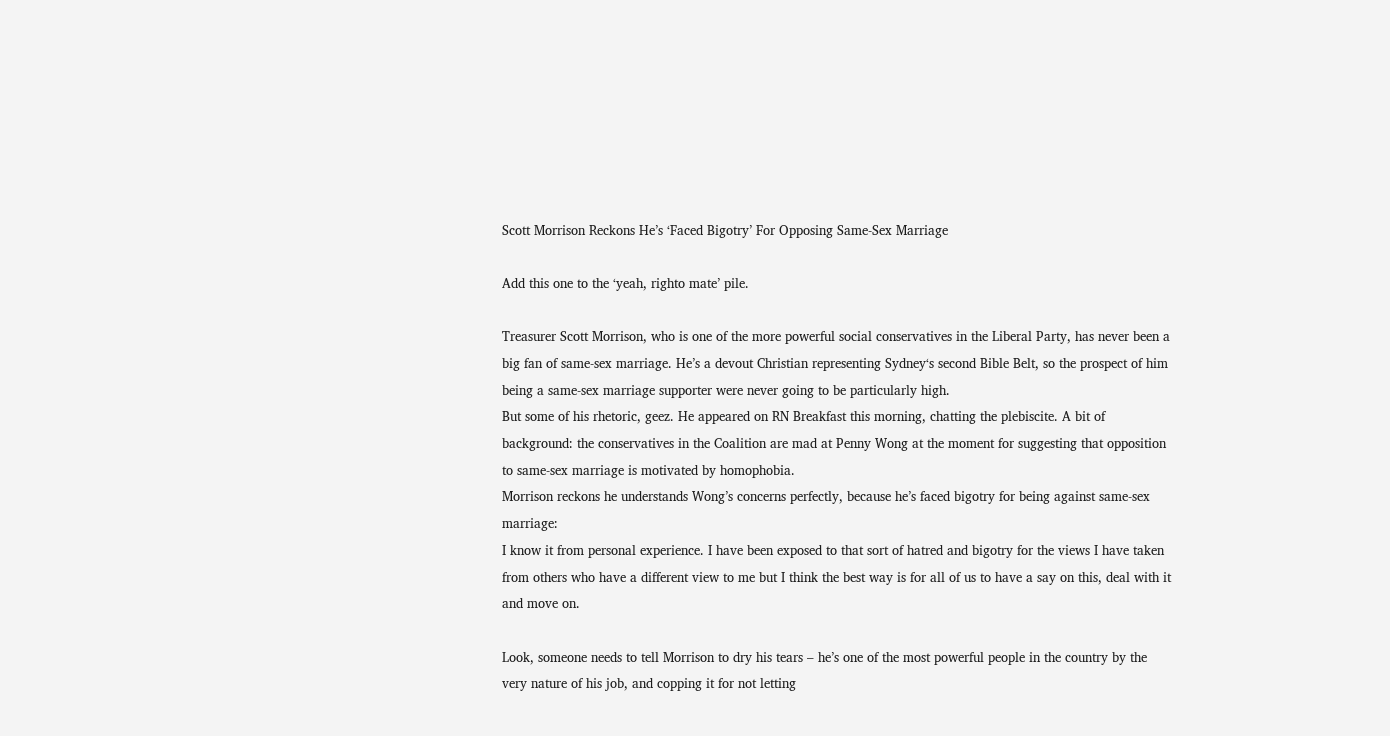Scott Morrison Reckons He’s ‘Faced Bigotry’ For Opposing Same-Sex Marriage

Add this one to the ‘yeah, righto mate’ pile.

Treasurer Scott Morrison, who is one of the more powerful social conservatives in the Liberal Party, has never been a big fan of same-sex marriage. He’s a devout Christian representing Sydney‘s second Bible Belt, so the prospect of him being a same-sex marriage supporter were never going to be particularly high.
But some of his rhetoric, geez. He appeared on RN Breakfast this morning, chatting the plebiscite. A bit of background: the conservatives in the Coalition are mad at Penny Wong at the moment for suggesting that opposition to same-sex marriage is motivated by homophobia.
Morrison reckons he understands Wong’s concerns perfectly, because he’s faced bigotry for being against same-sex marriage:
I know it from personal experience. I have been exposed to that sort of hatred and bigotry for the views I have taken from others who have a different view to me but I think the best way is for all of us to have a say on this, deal with it and move on.

Look, someone needs to tell Morrison to dry his tears – he’s one of the most powerful people in the country by the very nature of his job, and copping it for not letting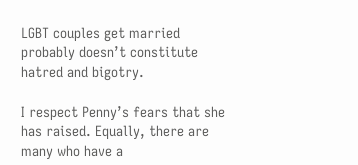LGBT couples get married probably doesn’t constitute hatred and bigotry.

I respect Penny’s fears that she has raised. Equally, there are many who have a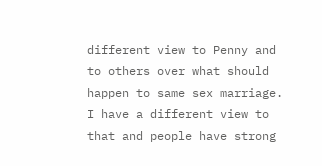different view to Penny and to others over what should happen to same sex marriage. I have a different view to that and people have strong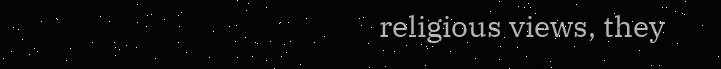religious views, they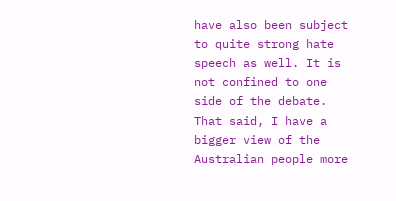have also been subject to quite strong hate speech as well. It is not confined to one side of the debate. That said, I have a bigger view of the Australian people more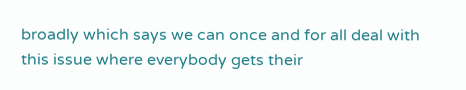broadly which says we can once and for all deal with this issue where everybody gets their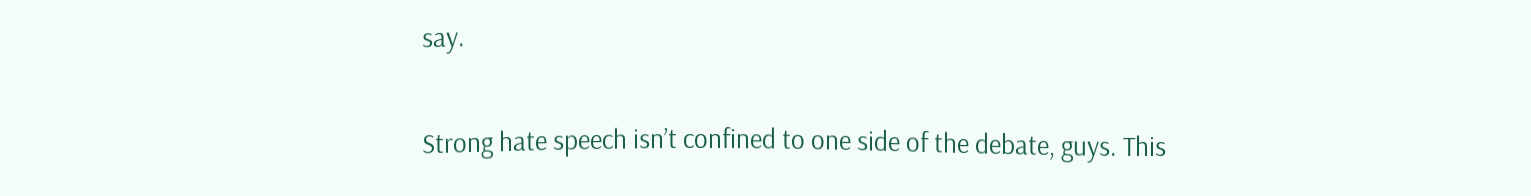say.

Strong hate speech isn’t confined to one side of the debate, guys. This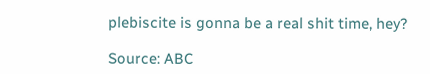plebiscite is gonna be a real shit time, hey?

Source: ABC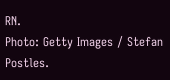RN.
Photo: Getty Images / Stefan Postles.